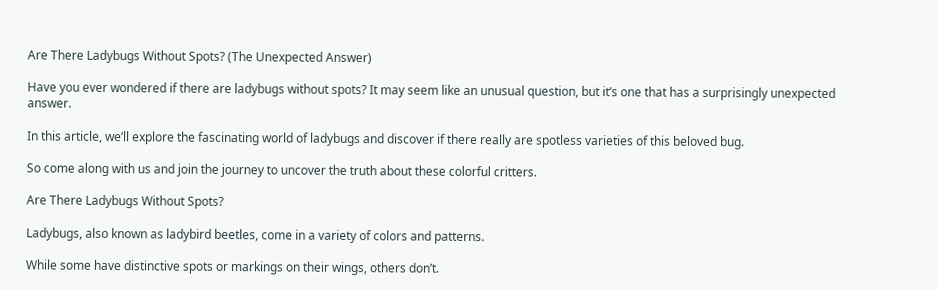Are There Ladybugs Without Spots? (The Unexpected Answer)

Have you ever wondered if there are ladybugs without spots? It may seem like an unusual question, but it’s one that has a surprisingly unexpected answer.

In this article, we’ll explore the fascinating world of ladybugs and discover if there really are spotless varieties of this beloved bug.

So come along with us and join the journey to uncover the truth about these colorful critters.

Are There Ladybugs Without Spots?

Ladybugs, also known as ladybird beetles, come in a variety of colors and patterns.

While some have distinctive spots or markings on their wings, others don’t.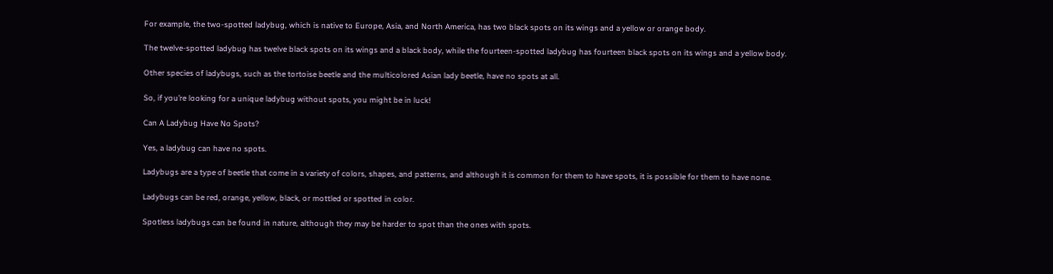For example, the two-spotted ladybug, which is native to Europe, Asia, and North America, has two black spots on its wings and a yellow or orange body.

The twelve-spotted ladybug has twelve black spots on its wings and a black body, while the fourteen-spotted ladybug has fourteen black spots on its wings and a yellow body.

Other species of ladybugs, such as the tortoise beetle and the multicolored Asian lady beetle, have no spots at all.

So, if you’re looking for a unique ladybug without spots, you might be in luck!

Can A Ladybug Have No Spots?

Yes, a ladybug can have no spots.

Ladybugs are a type of beetle that come in a variety of colors, shapes, and patterns, and although it is common for them to have spots, it is possible for them to have none.

Ladybugs can be red, orange, yellow, black, or mottled or spotted in color.

Spotless ladybugs can be found in nature, although they may be harder to spot than the ones with spots.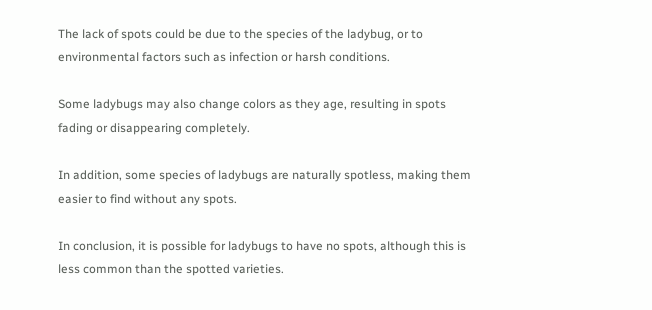The lack of spots could be due to the species of the ladybug, or to environmental factors such as infection or harsh conditions.

Some ladybugs may also change colors as they age, resulting in spots fading or disappearing completely.

In addition, some species of ladybugs are naturally spotless, making them easier to find without any spots.

In conclusion, it is possible for ladybugs to have no spots, although this is less common than the spotted varieties.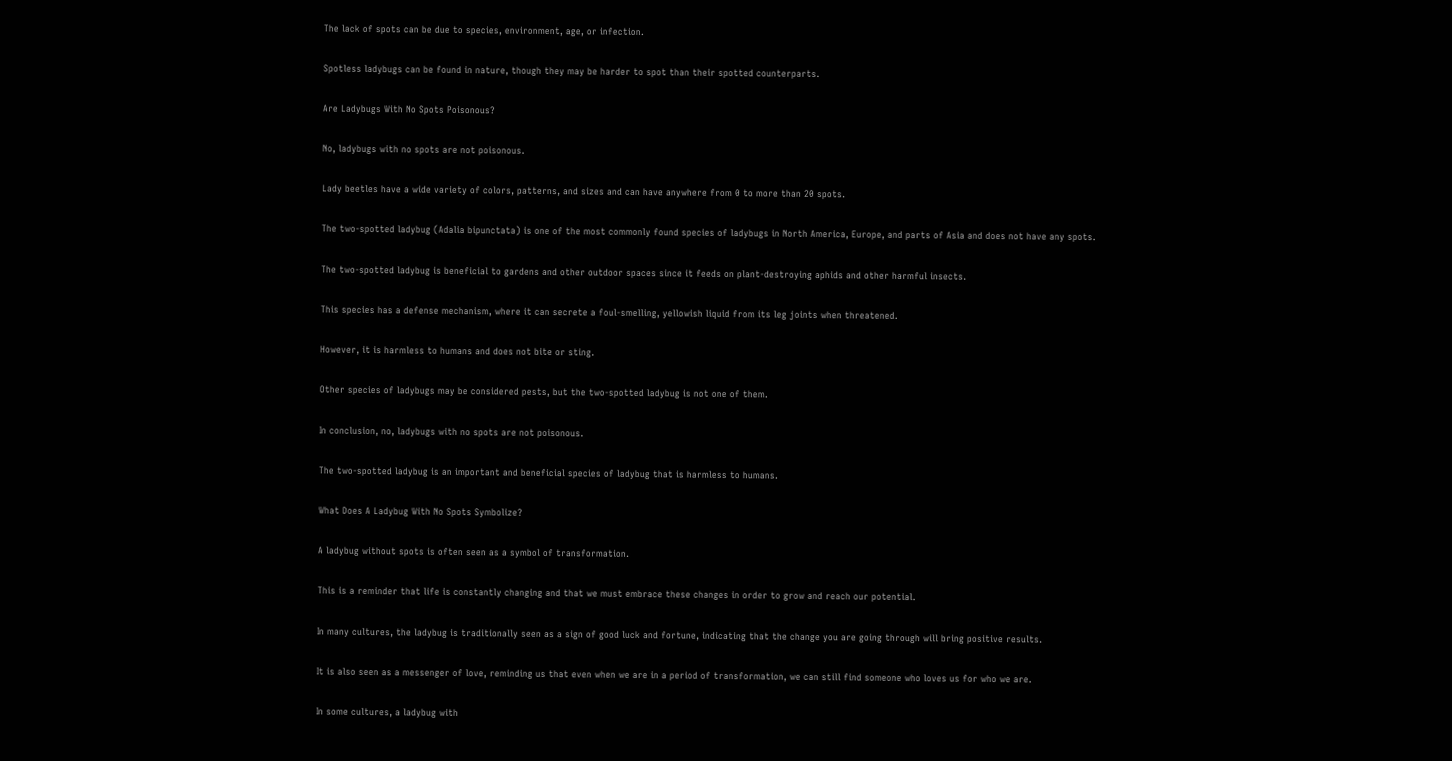The lack of spots can be due to species, environment, age, or infection.

Spotless ladybugs can be found in nature, though they may be harder to spot than their spotted counterparts.

Are Ladybugs With No Spots Poisonous?

No, ladybugs with no spots are not poisonous.

Lady beetles have a wide variety of colors, patterns, and sizes and can have anywhere from 0 to more than 20 spots.

The two-spotted ladybug (Adalia bipunctata) is one of the most commonly found species of ladybugs in North America, Europe, and parts of Asia and does not have any spots.

The two-spotted ladybug is beneficial to gardens and other outdoor spaces since it feeds on plant-destroying aphids and other harmful insects.

This species has a defense mechanism, where it can secrete a foul-smelling, yellowish liquid from its leg joints when threatened.

However, it is harmless to humans and does not bite or sting.

Other species of ladybugs may be considered pests, but the two-spotted ladybug is not one of them.

In conclusion, no, ladybugs with no spots are not poisonous.

The two-spotted ladybug is an important and beneficial species of ladybug that is harmless to humans.

What Does A Ladybug With No Spots Symbolize?

A ladybug without spots is often seen as a symbol of transformation.

This is a reminder that life is constantly changing and that we must embrace these changes in order to grow and reach our potential.

In many cultures, the ladybug is traditionally seen as a sign of good luck and fortune, indicating that the change you are going through will bring positive results.

It is also seen as a messenger of love, reminding us that even when we are in a period of transformation, we can still find someone who loves us for who we are.

In some cultures, a ladybug with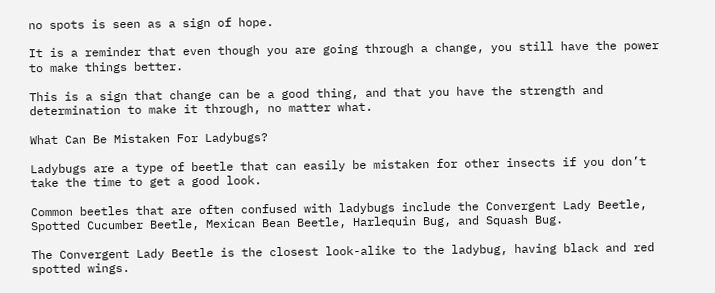no spots is seen as a sign of hope.

It is a reminder that even though you are going through a change, you still have the power to make things better.

This is a sign that change can be a good thing, and that you have the strength and determination to make it through, no matter what.

What Can Be Mistaken For Ladybugs?

Ladybugs are a type of beetle that can easily be mistaken for other insects if you don’t take the time to get a good look.

Common beetles that are often confused with ladybugs include the Convergent Lady Beetle, Spotted Cucumber Beetle, Mexican Bean Beetle, Harlequin Bug, and Squash Bug.

The Convergent Lady Beetle is the closest look-alike to the ladybug, having black and red spotted wings.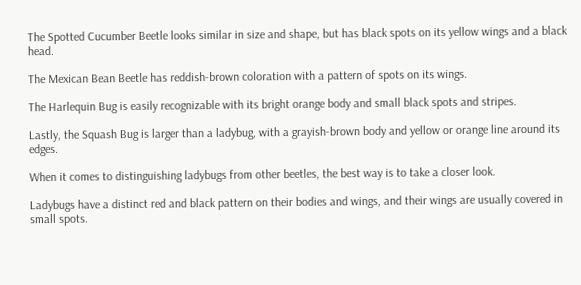The Spotted Cucumber Beetle looks similar in size and shape, but has black spots on its yellow wings and a black head.

The Mexican Bean Beetle has reddish-brown coloration with a pattern of spots on its wings.

The Harlequin Bug is easily recognizable with its bright orange body and small black spots and stripes.

Lastly, the Squash Bug is larger than a ladybug, with a grayish-brown body and yellow or orange line around its edges.

When it comes to distinguishing ladybugs from other beetles, the best way is to take a closer look.

Ladybugs have a distinct red and black pattern on their bodies and wings, and their wings are usually covered in small spots.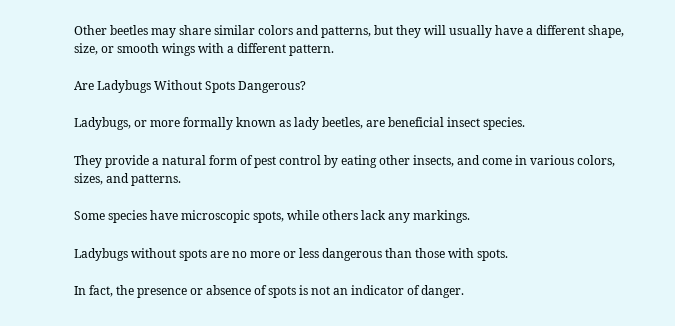Other beetles may share similar colors and patterns, but they will usually have a different shape, size, or smooth wings with a different pattern.

Are Ladybugs Without Spots Dangerous?

Ladybugs, or more formally known as lady beetles, are beneficial insect species.

They provide a natural form of pest control by eating other insects, and come in various colors, sizes, and patterns.

Some species have microscopic spots, while others lack any markings.

Ladybugs without spots are no more or less dangerous than those with spots.

In fact, the presence or absence of spots is not an indicator of danger.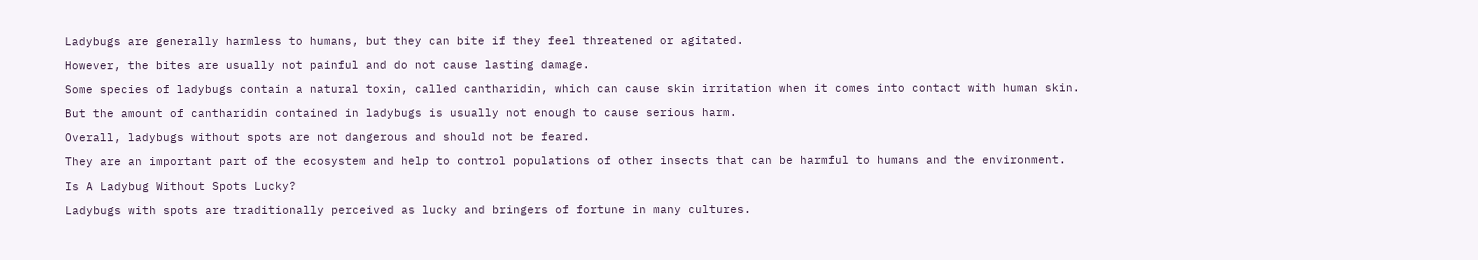Ladybugs are generally harmless to humans, but they can bite if they feel threatened or agitated.

However, the bites are usually not painful and do not cause lasting damage.

Some species of ladybugs contain a natural toxin, called cantharidin, which can cause skin irritation when it comes into contact with human skin.

But the amount of cantharidin contained in ladybugs is usually not enough to cause serious harm.

Overall, ladybugs without spots are not dangerous and should not be feared.

They are an important part of the ecosystem and help to control populations of other insects that can be harmful to humans and the environment.

Is A Ladybug Without Spots Lucky?

Ladybugs with spots are traditionally perceived as lucky and bringers of fortune in many cultures.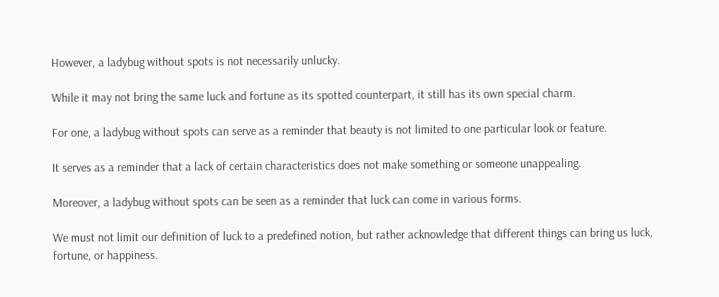However, a ladybug without spots is not necessarily unlucky.

While it may not bring the same luck and fortune as its spotted counterpart, it still has its own special charm.

For one, a ladybug without spots can serve as a reminder that beauty is not limited to one particular look or feature.

It serves as a reminder that a lack of certain characteristics does not make something or someone unappealing.

Moreover, a ladybug without spots can be seen as a reminder that luck can come in various forms.

We must not limit our definition of luck to a predefined notion, but rather acknowledge that different things can bring us luck, fortune, or happiness.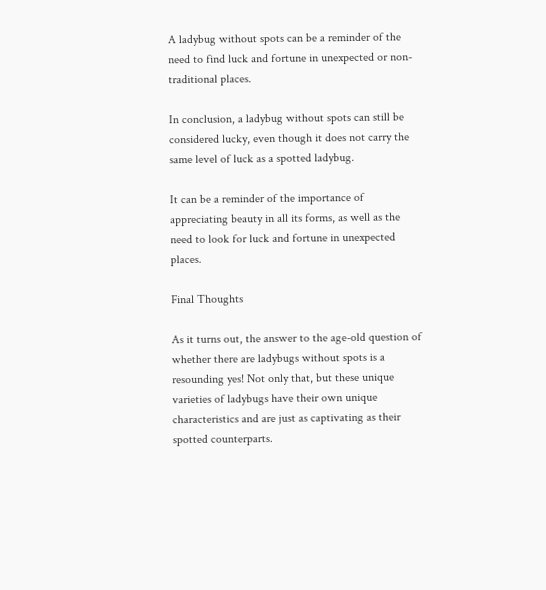A ladybug without spots can be a reminder of the need to find luck and fortune in unexpected or non-traditional places.

In conclusion, a ladybug without spots can still be considered lucky, even though it does not carry the same level of luck as a spotted ladybug.

It can be a reminder of the importance of appreciating beauty in all its forms, as well as the need to look for luck and fortune in unexpected places.

Final Thoughts

As it turns out, the answer to the age-old question of whether there are ladybugs without spots is a resounding yes! Not only that, but these unique varieties of ladybugs have their own unique characteristics and are just as captivating as their spotted counterparts.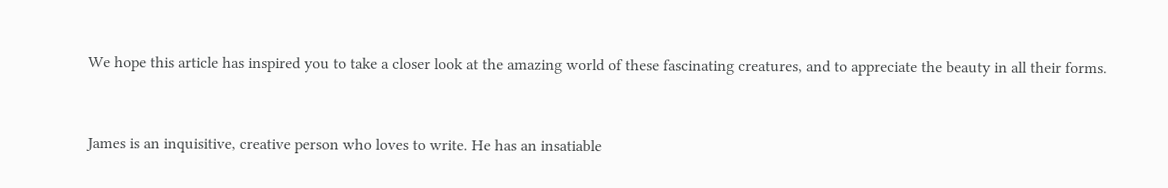We hope this article has inspired you to take a closer look at the amazing world of these fascinating creatures, and to appreciate the beauty in all their forms.


James is an inquisitive, creative person who loves to write. He has an insatiable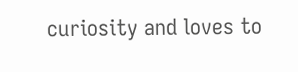curiosity and loves to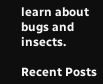learn about bugs and insects.

Recent Posts